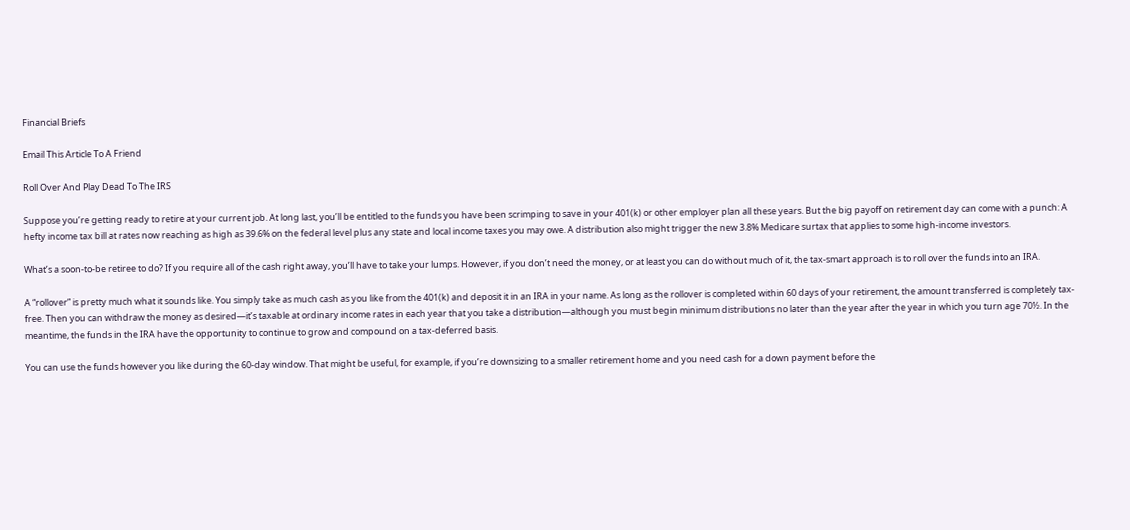Financial Briefs

Email This Article To A Friend

Roll Over And Play Dead To The IRS

Suppose you’re getting ready to retire at your current job. At long last, you’ll be entitled to the funds you have been scrimping to save in your 401(k) or other employer plan all these years. But the big payoff on retirement day can come with a punch: A hefty income tax bill at rates now reaching as high as 39.6% on the federal level plus any state and local income taxes you may owe. A distribution also might trigger the new 3.8% Medicare surtax that applies to some high-income investors.

What’s a soon-to-be retiree to do? If you require all of the cash right away, you’ll have to take your lumps. However, if you don’t need the money, or at least you can do without much of it, the tax-smart approach is to roll over the funds into an IRA.

A “rollover” is pretty much what it sounds like. You simply take as much cash as you like from the 401(k) and deposit it in an IRA in your name. As long as the rollover is completed within 60 days of your retirement, the amount transferred is completely tax-free. Then you can withdraw the money as desired—it’s taxable at ordinary income rates in each year that you take a distribution—although you must begin minimum distributions no later than the year after the year in which you turn age 70½. In the meantime, the funds in the IRA have the opportunity to continue to grow and compound on a tax-deferred basis.

You can use the funds however you like during the 60-day window. That might be useful, for example, if you’re downsizing to a smaller retirement home and you need cash for a down payment before the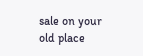sale on your old place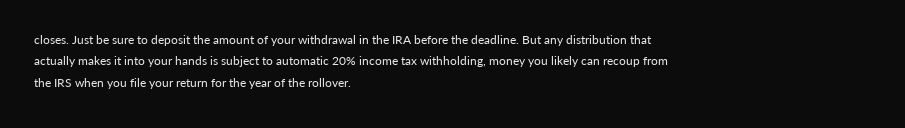closes. Just be sure to deposit the amount of your withdrawal in the IRA before the deadline. But any distribution that actually makes it into your hands is subject to automatic 20% income tax withholding, money you likely can recoup from the IRS when you file your return for the year of the rollover.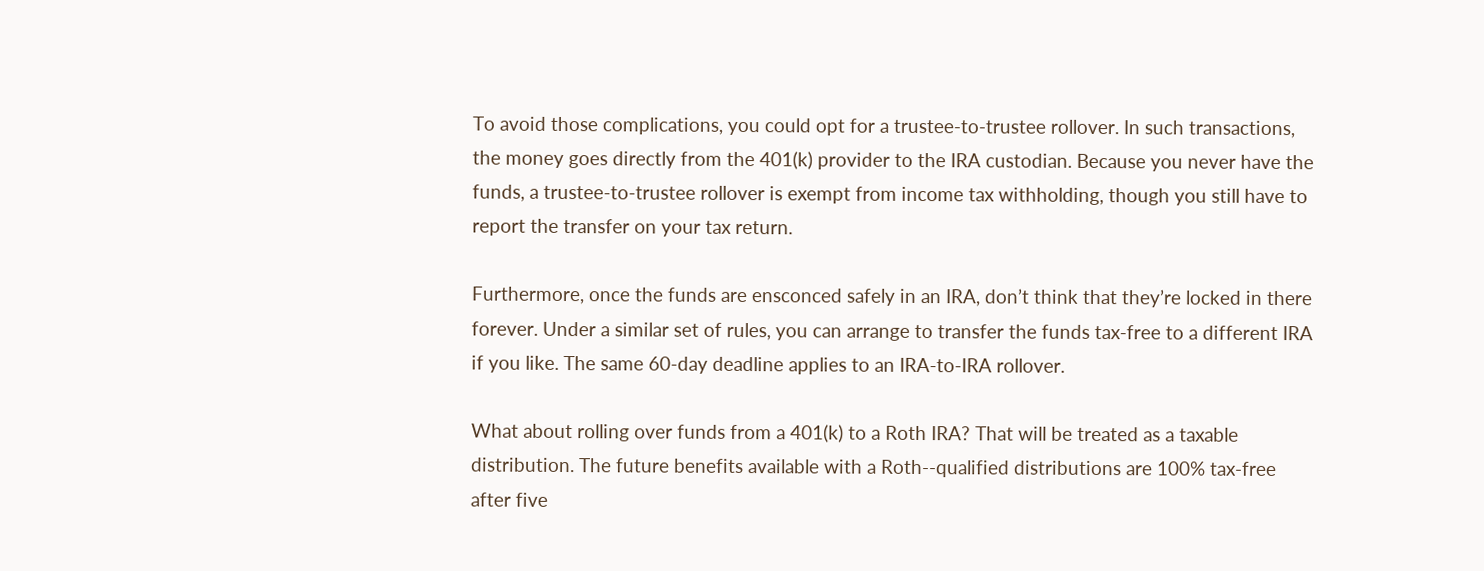To avoid those complications, you could opt for a trustee-to-trustee rollover. In such transactions, the money goes directly from the 401(k) provider to the IRA custodian. Because you never have the funds, a trustee-to-trustee rollover is exempt from income tax withholding, though you still have to report the transfer on your tax return.

Furthermore, once the funds are ensconced safely in an IRA, don’t think that they’re locked in there forever. Under a similar set of rules, you can arrange to transfer the funds tax-free to a different IRA if you like. The same 60-day deadline applies to an IRA-to-IRA rollover.

What about rolling over funds from a 401(k) to a Roth IRA? That will be treated as a taxable distribution. The future benefits available with a Roth--qualified distributions are 100% tax-free after five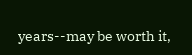years--may be worth it,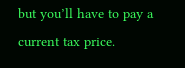but you’ll have to pay a current tax price.